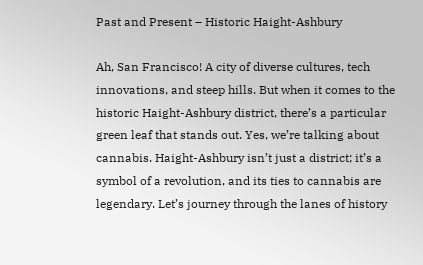Past and Present – Historic Haight-Ashbury

Ah, San Francisco! A city of diverse cultures, tech innovations, and steep hills. But when it comes to the historic Haight-Ashbury district, there’s a particular green leaf that stands out. Yes, we’re talking about cannabis. Haight-Ashbury isn’t just a district; it’s a symbol of a revolution, and its ties to cannabis are legendary. Let’s journey through the lanes of history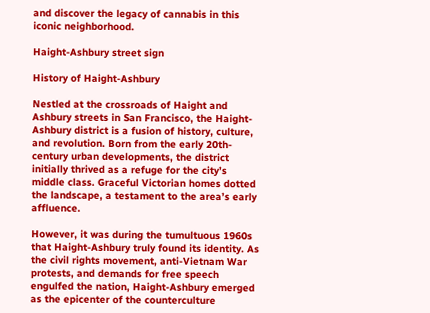and discover the legacy of cannabis in this iconic neighborhood.

Haight-Ashbury street sign

History of Haight-Ashbury

Nestled at the crossroads of Haight and Ashbury streets in San Francisco, the Haight-Ashbury district is a fusion of history, culture, and revolution. Born from the early 20th-century urban developments, the district initially thrived as a refuge for the city’s middle class. Graceful Victorian homes dotted the landscape, a testament to the area’s early affluence.

However, it was during the tumultuous 1960s that Haight-Ashbury truly found its identity. As the civil rights movement, anti-Vietnam War protests, and demands for free speech engulfed the nation, Haight-Ashbury emerged as the epicenter of the counterculture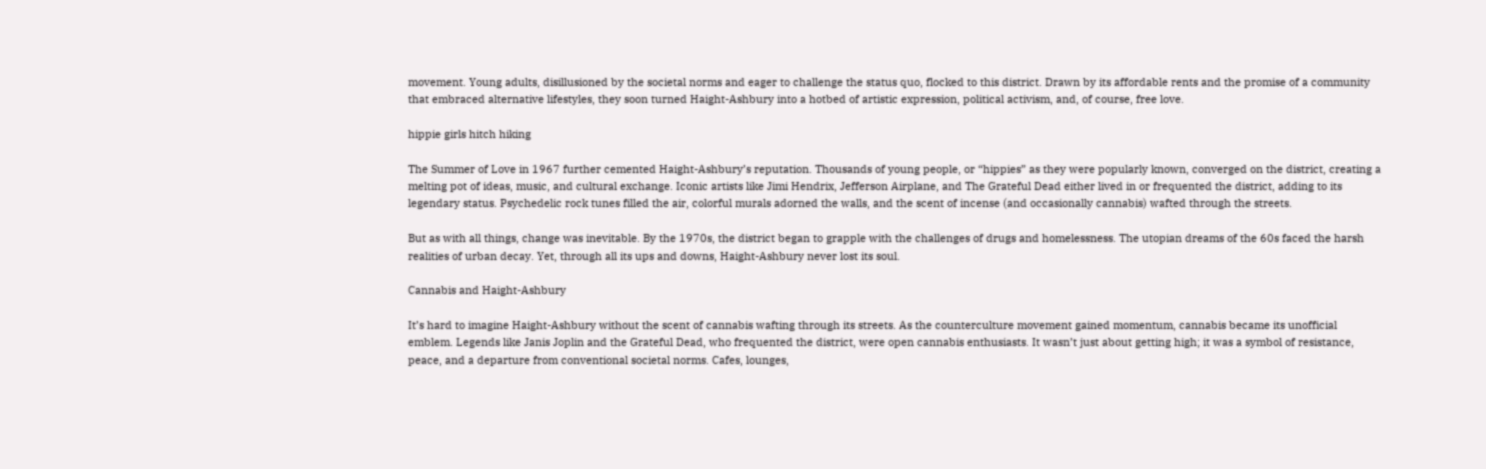movement. Young adults, disillusioned by the societal norms and eager to challenge the status quo, flocked to this district. Drawn by its affordable rents and the promise of a community that embraced alternative lifestyles, they soon turned Haight-Ashbury into a hotbed of artistic expression, political activism, and, of course, free love.

hippie girls hitch hiking

The Summer of Love in 1967 further cemented Haight-Ashbury’s reputation. Thousands of young people, or “hippies” as they were popularly known, converged on the district, creating a melting pot of ideas, music, and cultural exchange. Iconic artists like Jimi Hendrix, Jefferson Airplane, and The Grateful Dead either lived in or frequented the district, adding to its legendary status. Psychedelic rock tunes filled the air, colorful murals adorned the walls, and the scent of incense (and occasionally cannabis) wafted through the streets.

But as with all things, change was inevitable. By the 1970s, the district began to grapple with the challenges of drugs and homelessness. The utopian dreams of the 60s faced the harsh realities of urban decay. Yet, through all its ups and downs, Haight-Ashbury never lost its soul.

Cannabis and Haight-Ashbury

It’s hard to imagine Haight-Ashbury without the scent of cannabis wafting through its streets. As the counterculture movement gained momentum, cannabis became its unofficial emblem. Legends like Janis Joplin and the Grateful Dead, who frequented the district, were open cannabis enthusiasts. It wasn’t just about getting high; it was a symbol of resistance, peace, and a departure from conventional societal norms. Cafes, lounges,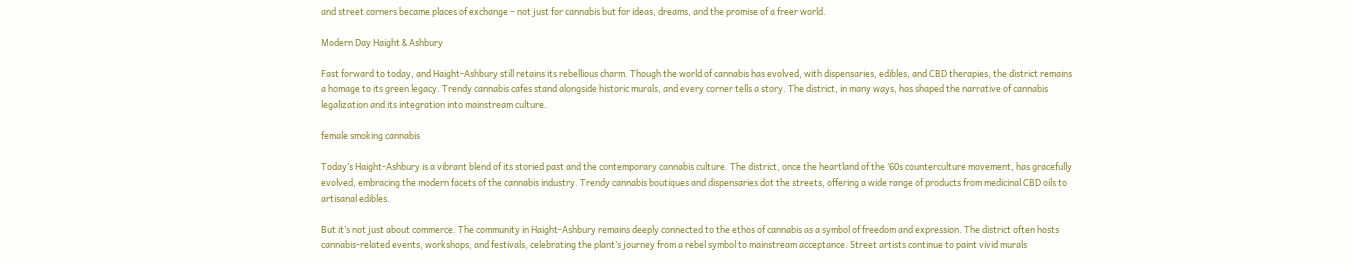and street corners became places of exchange – not just for cannabis but for ideas, dreams, and the promise of a freer world.

Modern Day Haight & Ashbury

Fast forward to today, and Haight-Ashbury still retains its rebellious charm. Though the world of cannabis has evolved, with dispensaries, edibles, and CBD therapies, the district remains a homage to its green legacy. Trendy cannabis cafes stand alongside historic murals, and every corner tells a story. The district, in many ways, has shaped the narrative of cannabis legalization and its integration into mainstream culture.

female smoking cannabis

Today’s Haight-Ashbury is a vibrant blend of its storied past and the contemporary cannabis culture. The district, once the heartland of the ’60s counterculture movement, has gracefully evolved, embracing the modern facets of the cannabis industry. Trendy cannabis boutiques and dispensaries dot the streets, offering a wide range of products from medicinal CBD oils to artisanal edibles.

But it’s not just about commerce. The community in Haight-Ashbury remains deeply connected to the ethos of cannabis as a symbol of freedom and expression. The district often hosts cannabis-related events, workshops, and festivals, celebrating the plant’s journey from a rebel symbol to mainstream acceptance. Street artists continue to paint vivid murals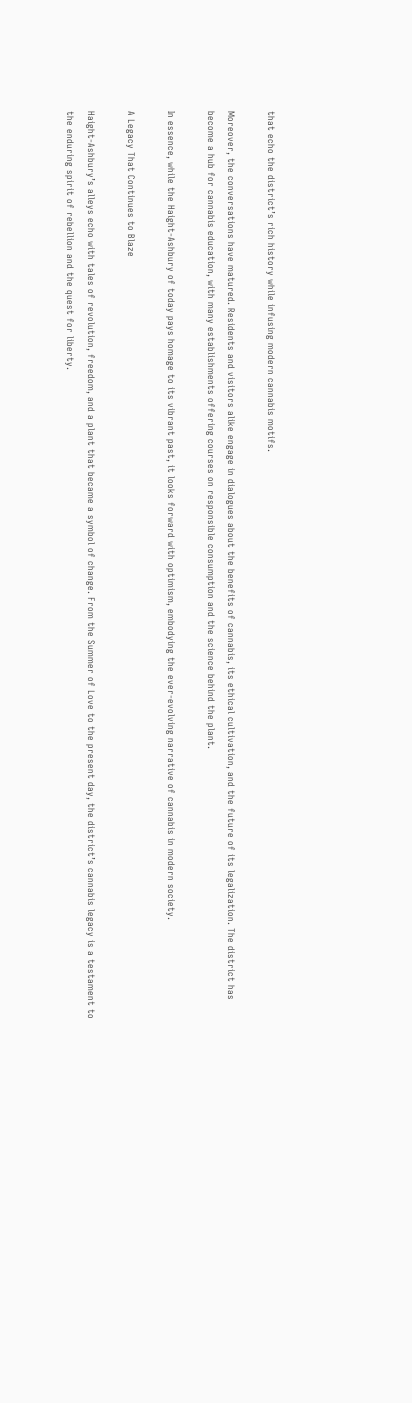that echo the district’s rich history while infusing modern cannabis motifs.

Moreover, the conversations have matured. Residents and visitors alike engage in dialogues about the benefits of cannabis, its ethical cultivation, and the future of its legalization. The district has become a hub for cannabis education, with many establishments offering courses on responsible consumption and the science behind the plant.

In essence, while the Haight-Ashbury of today pays homage to its vibrant past, it looks forward with optimism, embodying the ever-evolving narrative of cannabis in modern society.

A Legacy That Continues to Blaze

Haight-Ashbury’s alleys echo with tales of revolution, freedom, and a plant that became a symbol of change. From the Summer of Love to the present day, the district’s cannabis legacy is a testament to the enduring spirit of rebellion and the quest for liberty.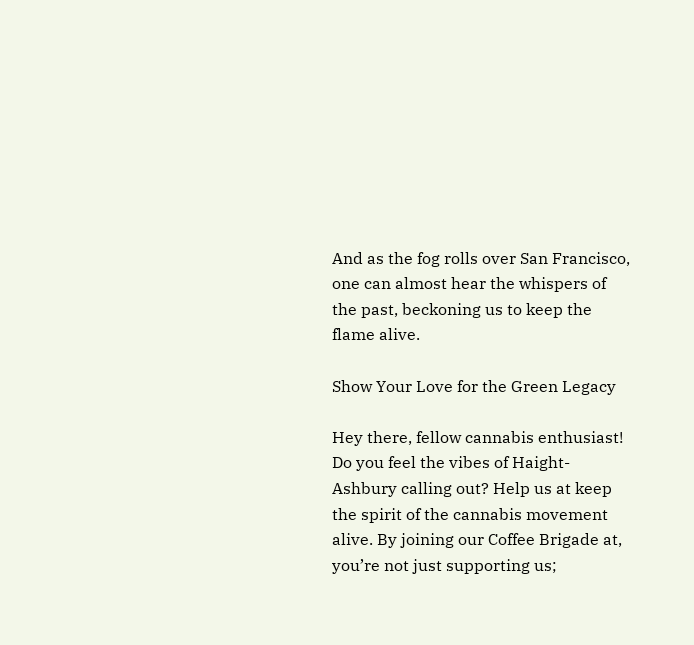And as the fog rolls over San Francisco, one can almost hear the whispers of the past, beckoning us to keep the flame alive.

Show Your Love for the Green Legacy

Hey there, fellow cannabis enthusiast! Do you feel the vibes of Haight-Ashbury calling out? Help us at keep the spirit of the cannabis movement alive. By joining our Coffee Brigade at, you’re not just supporting us;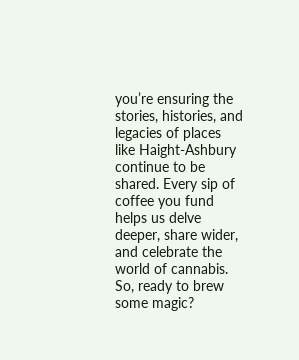you’re ensuring the stories, histories, and legacies of places like Haight-Ashbury continue to be shared. Every sip of coffee you fund helps us delve deeper, share wider, and celebrate the world of cannabis. So, ready to brew some magic?